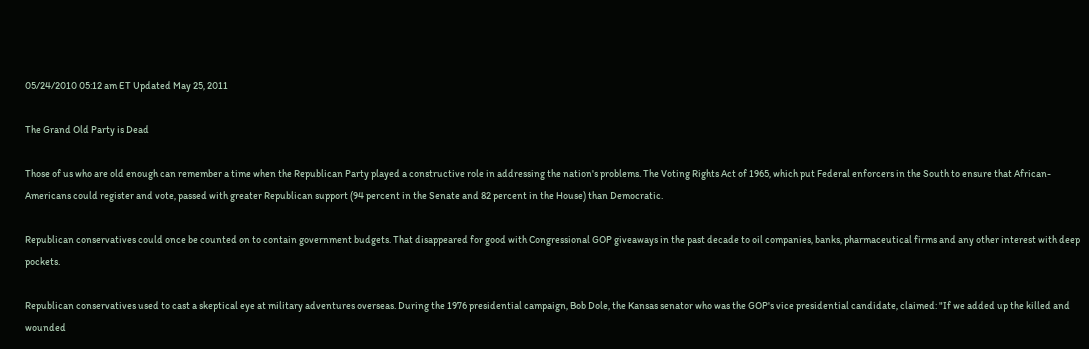05/24/2010 05:12 am ET Updated May 25, 2011

The Grand Old Party is Dead

Those of us who are old enough can remember a time when the Republican Party played a constructive role in addressing the nation's problems. The Voting Rights Act of 1965, which put Federal enforcers in the South to ensure that African-Americans could register and vote, passed with greater Republican support (94 percent in the Senate and 82 percent in the House) than Democratic.

Republican conservatives could once be counted on to contain government budgets. That disappeared for good with Congressional GOP giveaways in the past decade to oil companies, banks, pharmaceutical firms and any other interest with deep pockets.

Republican conservatives used to cast a skeptical eye at military adventures overseas. During the 1976 presidential campaign, Bob Dole, the Kansas senator who was the GOP's vice presidential candidate, claimed: "If we added up the killed and wounded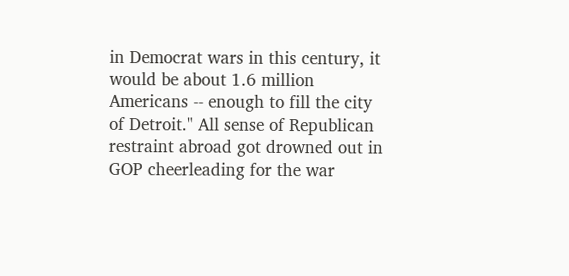in Democrat wars in this century, it would be about 1.6 million Americans -- enough to fill the city of Detroit." All sense of Republican restraint abroad got drowned out in GOP cheerleading for the war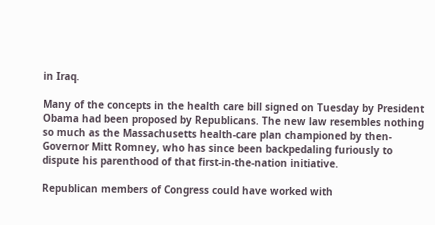in Iraq.

Many of the concepts in the health care bill signed on Tuesday by President Obama had been proposed by Republicans. The new law resembles nothing so much as the Massachusetts health-care plan championed by then-Governor Mitt Romney, who has since been backpedaling furiously to dispute his parenthood of that first-in-the-nation initiative.

Republican members of Congress could have worked with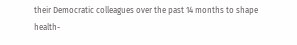their Democratic colleagues over the past 14 months to shape health-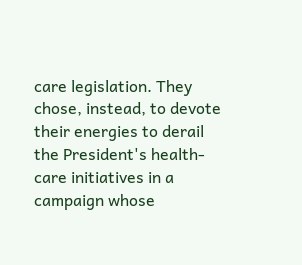care legislation. They chose, instead, to devote their energies to derail the President's health-care initiatives in a campaign whose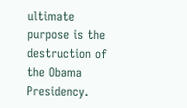ultimate purpose is the destruction of the Obama Presidency.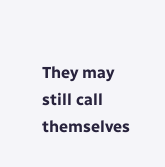They may still call themselves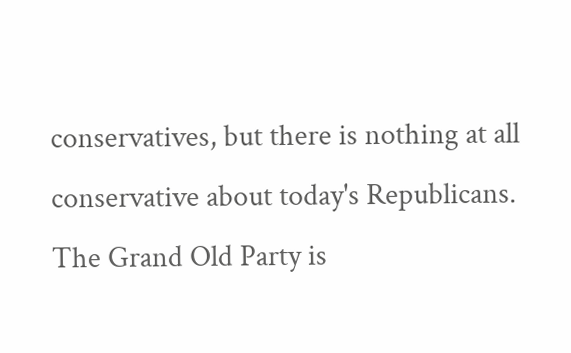conservatives, but there is nothing at all conservative about today's Republicans. The Grand Old Party is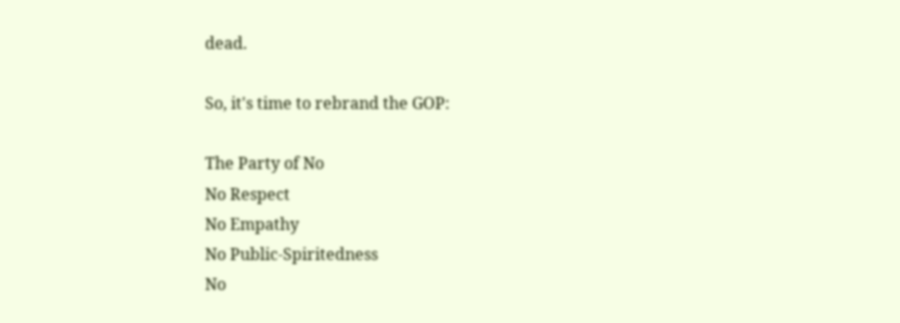dead.

So, it's time to rebrand the GOP:

The Party of No
No Respect
No Empathy
No Public-Spiritedness
No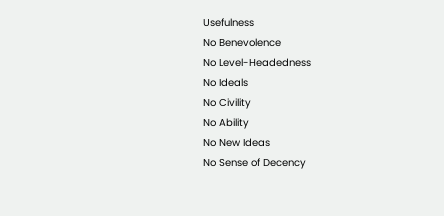Usefulness
No Benevolence
No Level-Headedness
No Ideals
No Civility
No Ability
No New Ideas
No Sense of Decency